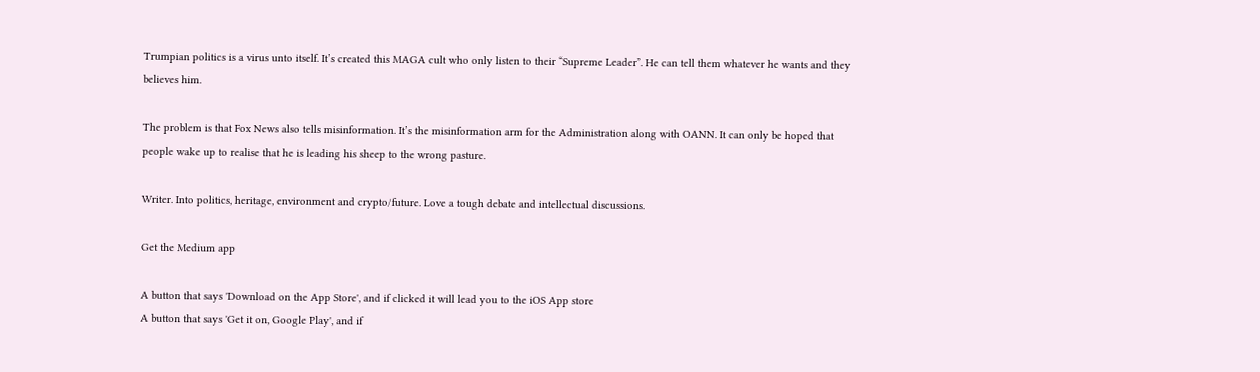Trumpian politics is a virus unto itself. It’s created this MAGA cult who only listen to their “Supreme Leader”. He can tell them whatever he wants and they believes him.

The problem is that Fox News also tells misinformation. It’s the misinformation arm for the Administration along with OANN. It can only be hoped that people wake up to realise that he is leading his sheep to the wrong pasture.

Writer. Into politics, heritage, environment and crypto/future. Love a tough debate and intellectual discussions.

Get the Medium app

A button that says 'Download on the App Store', and if clicked it will lead you to the iOS App store
A button that says 'Get it on, Google Play', and if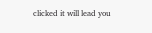clicked it will lead you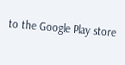to the Google Play store